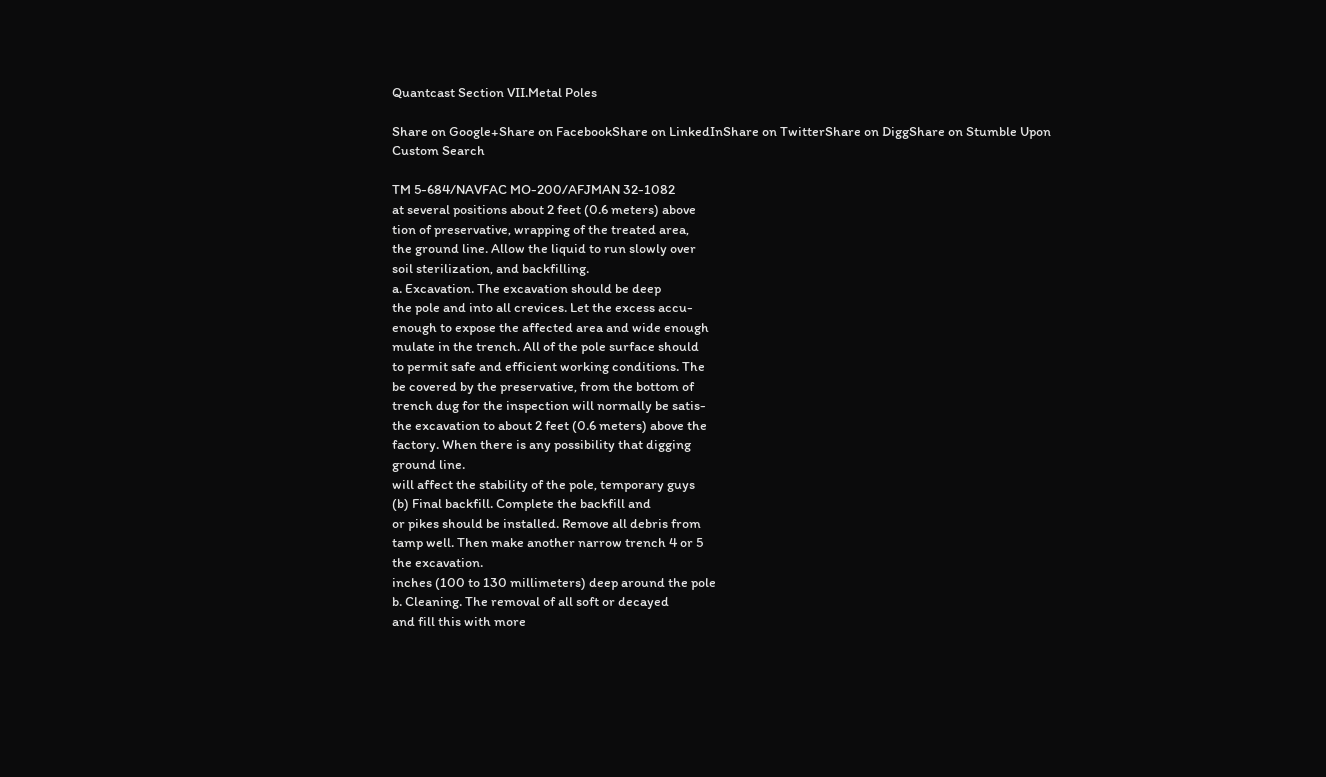Quantcast Section VII.Metal Poles

Share on Google+Share on FacebookShare on LinkedInShare on TwitterShare on DiggShare on Stumble Upon
Custom Search

TM 5-684/NAVFAC MO-200/AFJMAN 32-1082
at several positions about 2 feet (0.6 meters) above
tion of preservative, wrapping of the treated area,
the ground line. Allow the liquid to run slowly over
soil sterilization, and backfilling.
a. Excavation. The excavation should be deep
the pole and into all crevices. Let the excess accu-
enough to expose the affected area and wide enough
mulate in the trench. All of the pole surface should
to permit safe and efficient working conditions. The
be covered by the preservative, from the bottom of
trench dug for the inspection will normally be satis-
the excavation to about 2 feet (0.6 meters) above the
factory. When there is any possibility that digging
ground line.
will affect the stability of the pole, temporary guys
(b) Final backfill. Complete the backfill and
or pikes should be installed. Remove all debris from
tamp well. Then make another narrow trench 4 or 5
the excavation.
inches (100 to 130 millimeters) deep around the pole
b. Cleaning. The removal of all soft or decayed
and fill this with more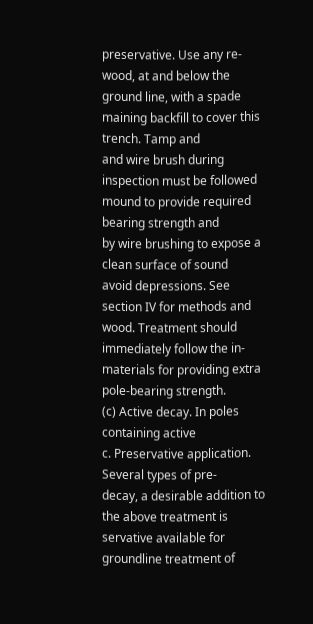preservative. Use any re-
wood, at and below the ground line, with a spade
maining backfill to cover this trench. Tamp and
and wire brush during inspection must be followed
mound to provide required bearing strength and
by wire brushing to expose a clean surface of sound
avoid depressions. See section IV for methods and
wood. Treatment should immediately follow the in-
materials for providing extra pole-bearing strength.
(c) Active decay. In poles containing active
c. Preservative application. Several types of pre-
decay, a desirable addition to the above treatment is
servative available for groundline treatment of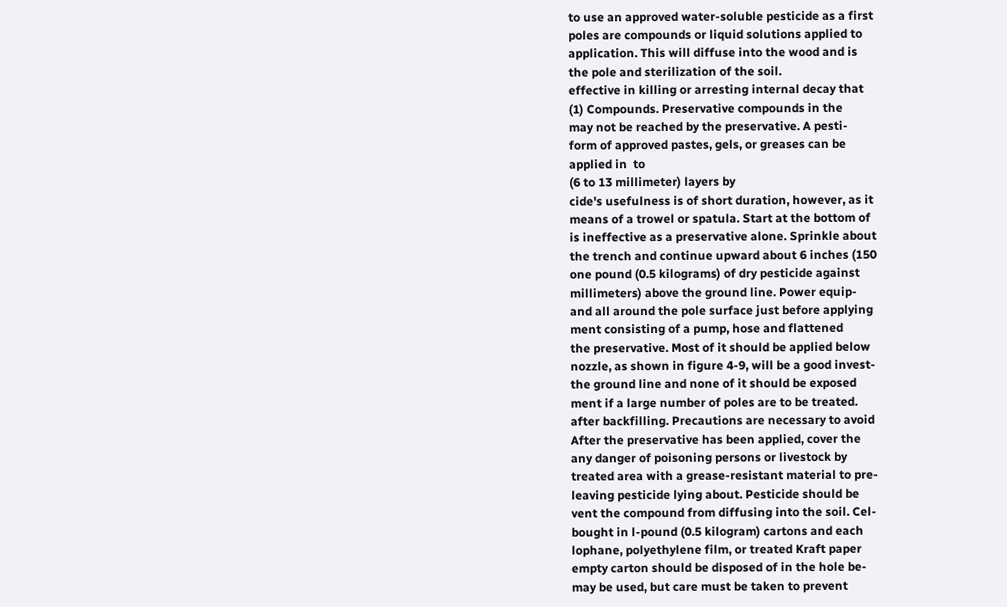to use an approved water-soluble pesticide as a first
poles are compounds or liquid solutions applied to
application. This will diffuse into the wood and is
the pole and sterilization of the soil.
effective in killing or arresting internal decay that
(1) Compounds. Preservative compounds in the
may not be reached by the preservative. A pesti-
form of approved pastes, gels, or greases can be
applied in  to
(6 to 13 millimeter) layers by
cide's usefulness is of short duration, however, as it
means of a trowel or spatula. Start at the bottom of
is ineffective as a preservative alone. Sprinkle about
the trench and continue upward about 6 inches (150
one pound (0.5 kilograms) of dry pesticide against
millimeters) above the ground line. Power equip-
and all around the pole surface just before applying
ment consisting of a pump, hose and flattened
the preservative. Most of it should be applied below
nozzle, as shown in figure 4-9, will be a good invest-
the ground line and none of it should be exposed
ment if a large number of poles are to be treated.
after backfilling. Precautions are necessary to avoid
After the preservative has been applied, cover the
any danger of poisoning persons or livestock by
treated area with a grease-resistant material to pre-
leaving pesticide lying about. Pesticide should be
vent the compound from diffusing into the soil. Cel-
bought in l-pound (0.5 kilogram) cartons and each
lophane, polyethylene film, or treated Kraft paper
empty carton should be disposed of in the hole be-
may be used, but care must be taken to prevent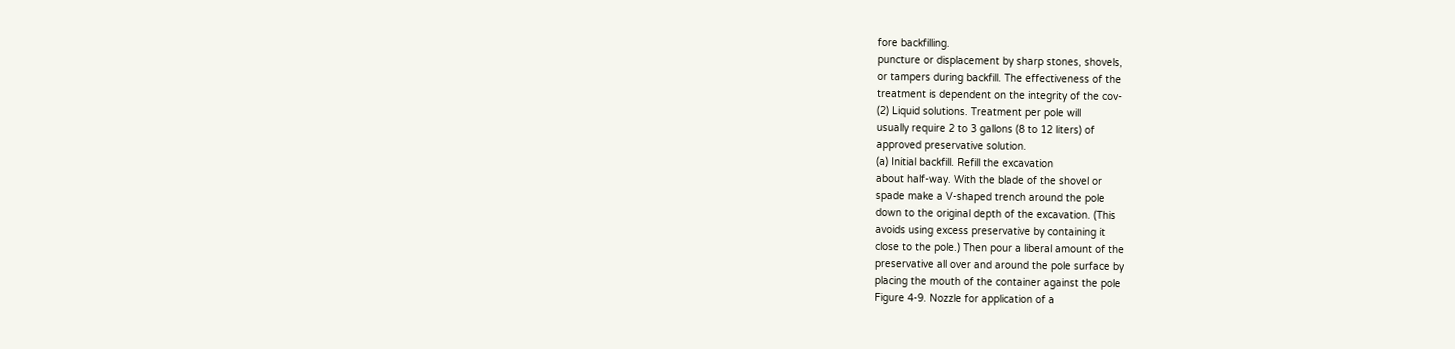fore backfilling.
puncture or displacement by sharp stones, shovels,
or tampers during backfill. The effectiveness of the
treatment is dependent on the integrity of the cov-
(2) Liquid solutions. Treatment per pole will
usually require 2 to 3 gallons (8 to 12 liters) of
approved preservative solution.
(a) Initial backfill. Refill the excavation
about half-way. With the blade of the shovel or
spade make a V-shaped trench around the pole
down to the original depth of the excavation. (This
avoids using excess preservative by containing it
close to the pole.) Then pour a liberal amount of the
preservative all over and around the pole surface by
placing the mouth of the container against the pole
Figure 4-9. Nozzle for application of a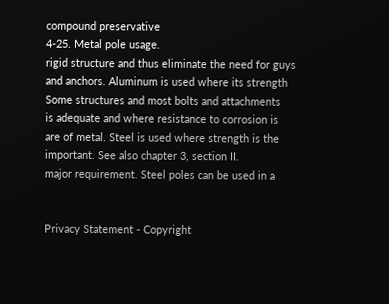compound preservative
4-25. Metal pole usage.
rigid structure and thus eliminate the need for guys
and anchors. Aluminum is used where its strength
Some structures and most bolts and attachments
is adequate and where resistance to corrosion is
are of metal. Steel is used where strength is the
important. See also chapter 3, section II.
major requirement. Steel poles can be used in a


Privacy Statement - Copyright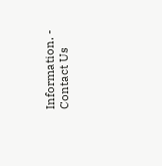Information. - Contact Us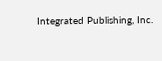Integrated Publishing, Inc.